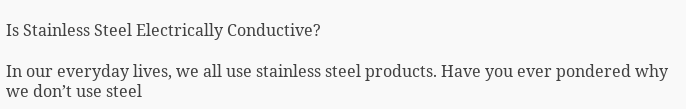Is Stainless Steel Electrically Conductive?

In our everyday lives, we all use stainless steel products. Have you ever pondered why we don’t use steel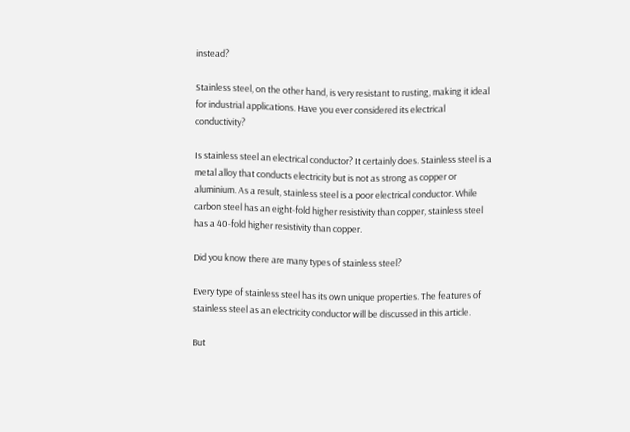instead?

Stainless steel, on the other hand, is very resistant to rusting, making it ideal for industrial applications. Have you ever considered its electrical conductivity?

Is stainless steel an electrical conductor? It certainly does. Stainless steel is a metal alloy that conducts electricity but is not as strong as copper or aluminium. As a result, stainless steel is a poor electrical conductor. While carbon steel has an eight-fold higher resistivity than copper, stainless steel has a 40-fold higher resistivity than copper.

Did you know there are many types of stainless steel?

Every type of stainless steel has its own unique properties. The features of stainless steel as an electricity conductor will be discussed in this article.

But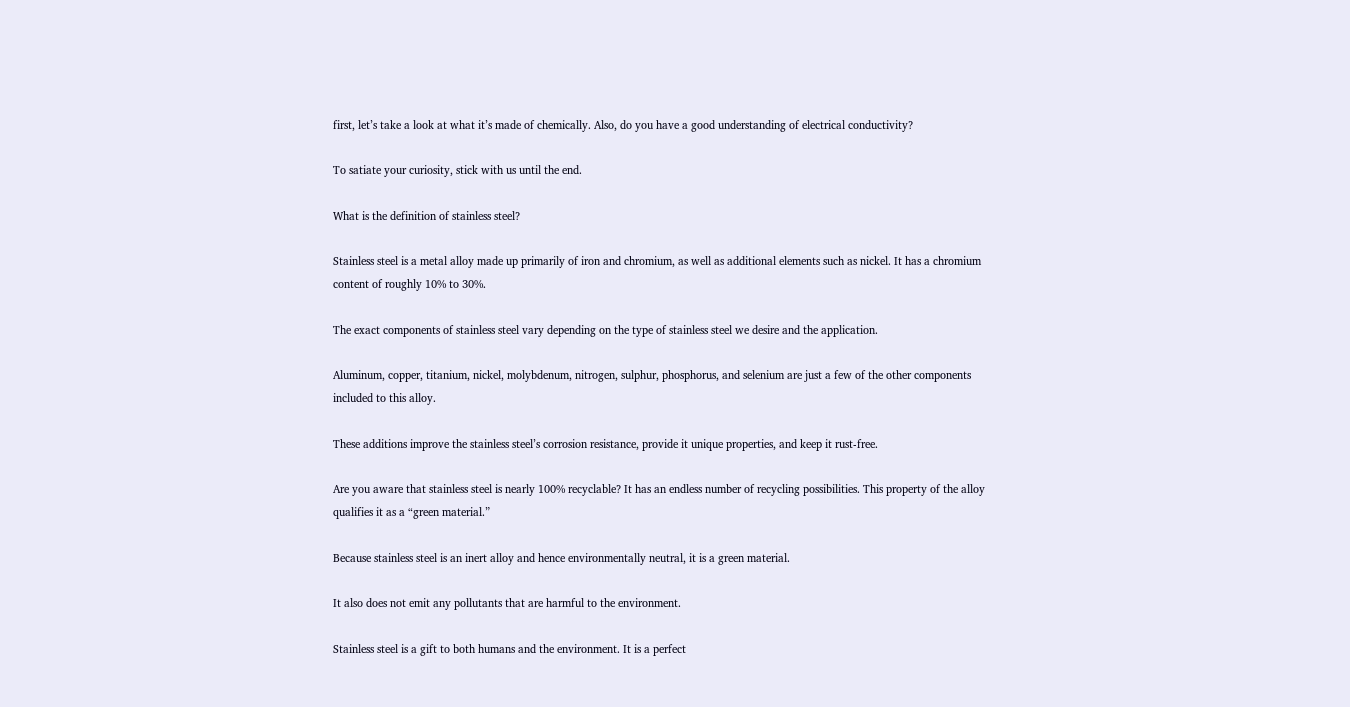first, let’s take a look at what it’s made of chemically. Also, do you have a good understanding of electrical conductivity?

To satiate your curiosity, stick with us until the end.

What is the definition of stainless steel?

Stainless steel is a metal alloy made up primarily of iron and chromium, as well as additional elements such as nickel. It has a chromium content of roughly 10% to 30%.

The exact components of stainless steel vary depending on the type of stainless steel we desire and the application.

Aluminum, copper, titanium, nickel, molybdenum, nitrogen, sulphur, phosphorus, and selenium are just a few of the other components included to this alloy.

These additions improve the stainless steel’s corrosion resistance, provide it unique properties, and keep it rust-free.

Are you aware that stainless steel is nearly 100% recyclable? It has an endless number of recycling possibilities. This property of the alloy qualifies it as a “green material.”

Because stainless steel is an inert alloy and hence environmentally neutral, it is a green material.

It also does not emit any pollutants that are harmful to the environment.

Stainless steel is a gift to both humans and the environment. It is a perfect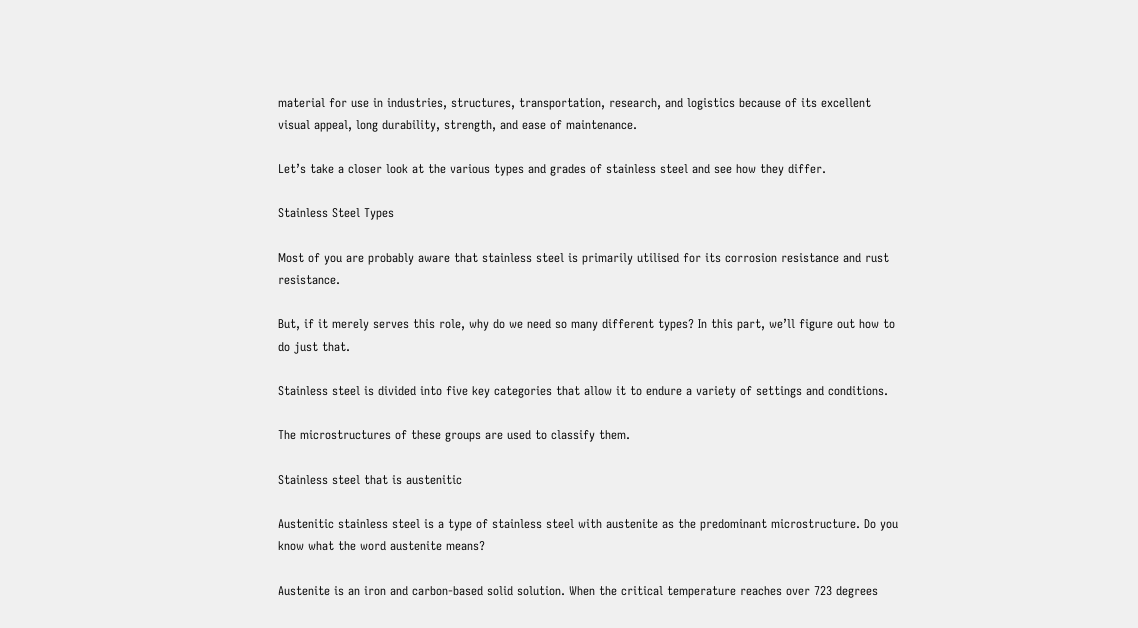material for use in industries, structures, transportation, research, and logistics because of its excellent visual appeal, long durability, strength, and ease of maintenance.

Let’s take a closer look at the various types and grades of stainless steel and see how they differ.

Stainless Steel Types

Most of you are probably aware that stainless steel is primarily utilised for its corrosion resistance and rust resistance.

But, if it merely serves this role, why do we need so many different types? In this part, we’ll figure out how to do just that.

Stainless steel is divided into five key categories that allow it to endure a variety of settings and conditions.

The microstructures of these groups are used to classify them.

Stainless steel that is austenitic

Austenitic stainless steel is a type of stainless steel with austenite as the predominant microstructure. Do you know what the word austenite means?

Austenite is an iron and carbon-based solid solution. When the critical temperature reaches over 723 degrees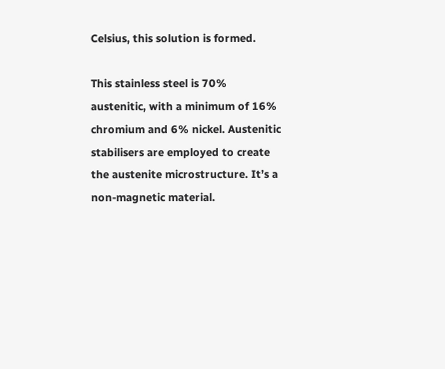Celsius, this solution is formed.

This stainless steel is 70% austenitic, with a minimum of 16% chromium and 6% nickel. Austenitic stabilisers are employed to create the austenite microstructure. It’s a non-magnetic material.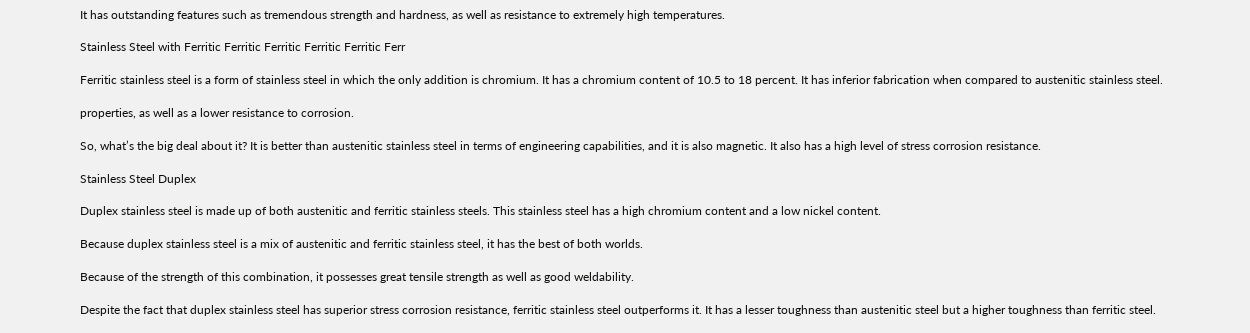It has outstanding features such as tremendous strength and hardness, as well as resistance to extremely high temperatures.

Stainless Steel with Ferritic Ferritic Ferritic Ferritic Ferritic Ferr

Ferritic stainless steel is a form of stainless steel in which the only addition is chromium. It has a chromium content of 10.5 to 18 percent. It has inferior fabrication when compared to austenitic stainless steel.

properties, as well as a lower resistance to corrosion.

So, what’s the big deal about it? It is better than austenitic stainless steel in terms of engineering capabilities, and it is also magnetic. It also has a high level of stress corrosion resistance.

Stainless Steel Duplex

Duplex stainless steel is made up of both austenitic and ferritic stainless steels. This stainless steel has a high chromium content and a low nickel content.

Because duplex stainless steel is a mix of austenitic and ferritic stainless steel, it has the best of both worlds.

Because of the strength of this combination, it possesses great tensile strength as well as good weldability.

Despite the fact that duplex stainless steel has superior stress corrosion resistance, ferritic stainless steel outperforms it. It has a lesser toughness than austenitic steel but a higher toughness than ferritic steel.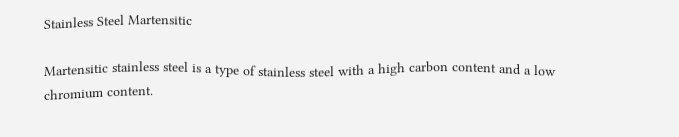Stainless Steel Martensitic

Martensitic stainless steel is a type of stainless steel with a high carbon content and a low chromium content.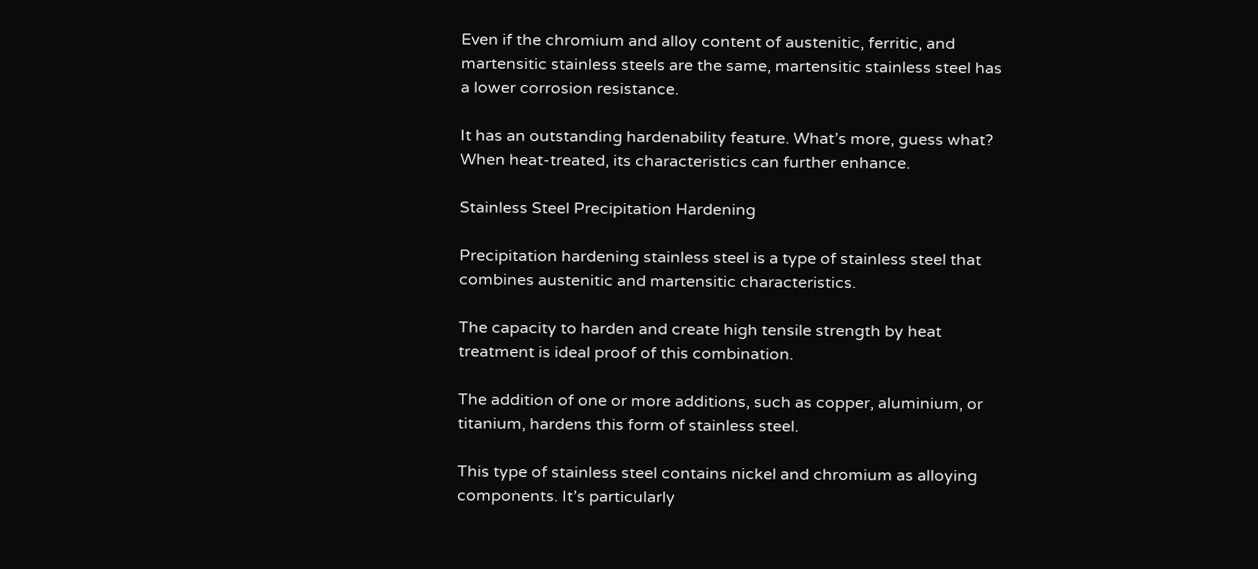Even if the chromium and alloy content of austenitic, ferritic, and martensitic stainless steels are the same, martensitic stainless steel has a lower corrosion resistance.

It has an outstanding hardenability feature. What’s more, guess what? When heat-treated, its characteristics can further enhance.

Stainless Steel Precipitation Hardening

Precipitation hardening stainless steel is a type of stainless steel that combines austenitic and martensitic characteristics.

The capacity to harden and create high tensile strength by heat treatment is ideal proof of this combination.

The addition of one or more additions, such as copper, aluminium, or titanium, hardens this form of stainless steel.

This type of stainless steel contains nickel and chromium as alloying components. It’s particularly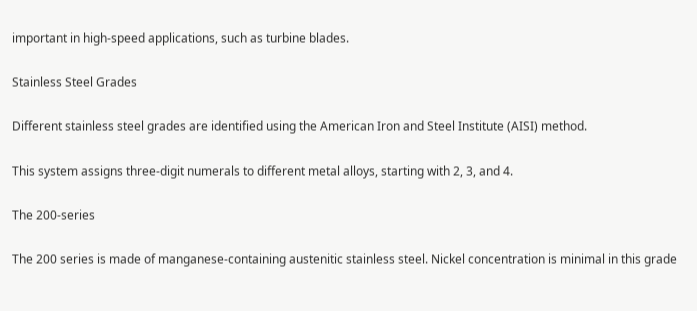important in high-speed applications, such as turbine blades.

Stainless Steel Grades

Different stainless steel grades are identified using the American Iron and Steel Institute (AISI) method.

This system assigns three-digit numerals to different metal alloys, starting with 2, 3, and 4.

The 200-series

The 200 series is made of manganese-containing austenitic stainless steel. Nickel concentration is minimal in this grade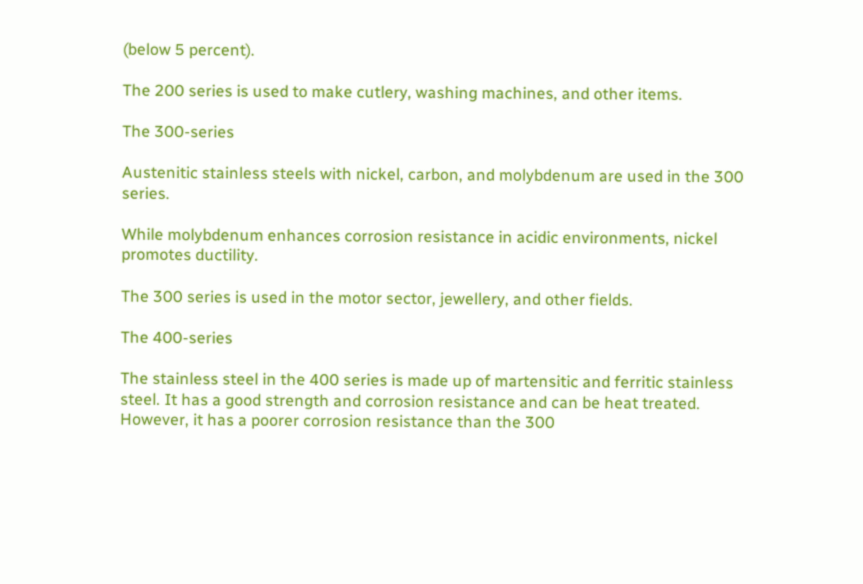(below 5 percent).

The 200 series is used to make cutlery, washing machines, and other items.

The 300-series

Austenitic stainless steels with nickel, carbon, and molybdenum are used in the 300 series.

While molybdenum enhances corrosion resistance in acidic environments, nickel promotes ductility.

The 300 series is used in the motor sector, jewellery, and other fields.

The 400-series

The stainless steel in the 400 series is made up of martensitic and ferritic stainless steel. It has a good strength and corrosion resistance and can be heat treated. However, it has a poorer corrosion resistance than the 300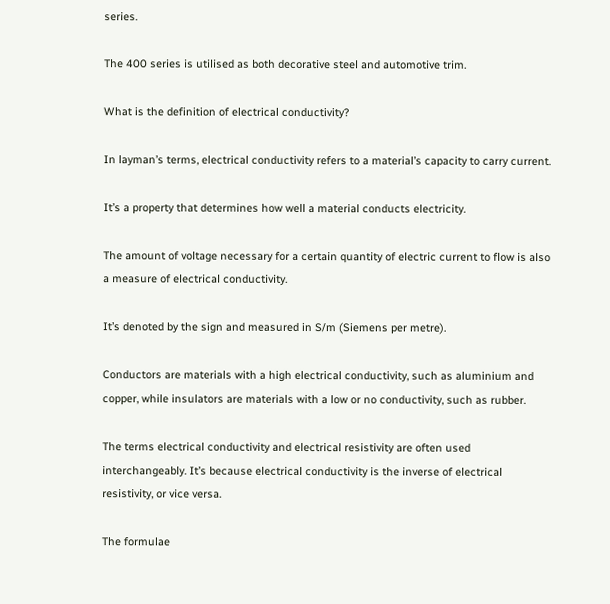series.

The 400 series is utilised as both decorative steel and automotive trim.

What is the definition of electrical conductivity?

In layman’s terms, electrical conductivity refers to a material’s capacity to carry current.

It’s a property that determines how well a material conducts electricity.

The amount of voltage necessary for a certain quantity of electric current to flow is also a measure of electrical conductivity.

It’s denoted by the sign and measured in S/m (Siemens per metre).

Conductors are materials with a high electrical conductivity, such as aluminium and copper, while insulators are materials with a low or no conductivity, such as rubber.

The terms electrical conductivity and electrical resistivity are often used interchangeably. It’s because electrical conductivity is the inverse of electrical resistivity, or vice versa.

The formulae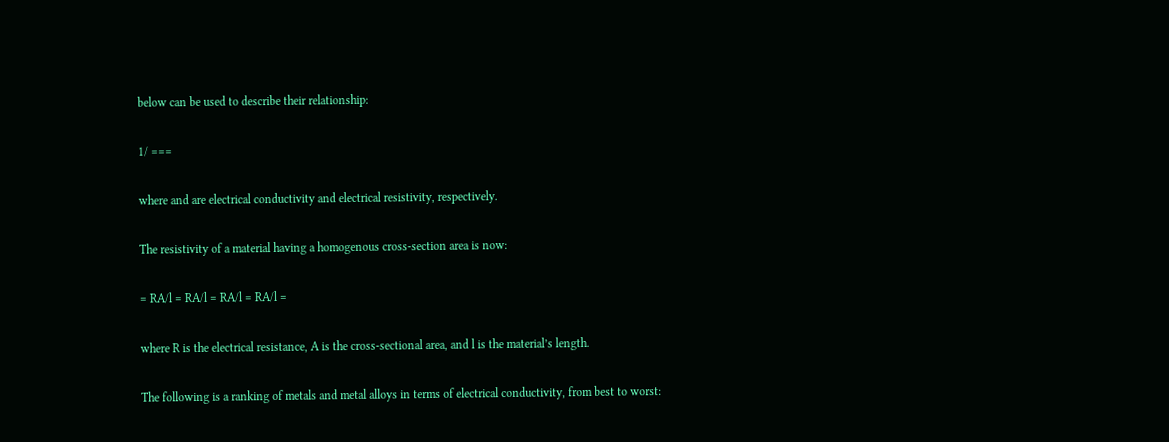below can be used to describe their relationship:

1/ ===

where and are electrical conductivity and electrical resistivity, respectively.

The resistivity of a material having a homogenous cross-section area is now:

= RA/l = RA/l = RA/l = RA/l =

where R is the electrical resistance, A is the cross-sectional area, and l is the material’s length.

The following is a ranking of metals and metal alloys in terms of electrical conductivity, from best to worst: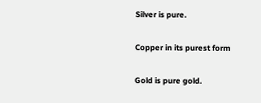Silver is pure.

Copper in its purest form

Gold is pure gold.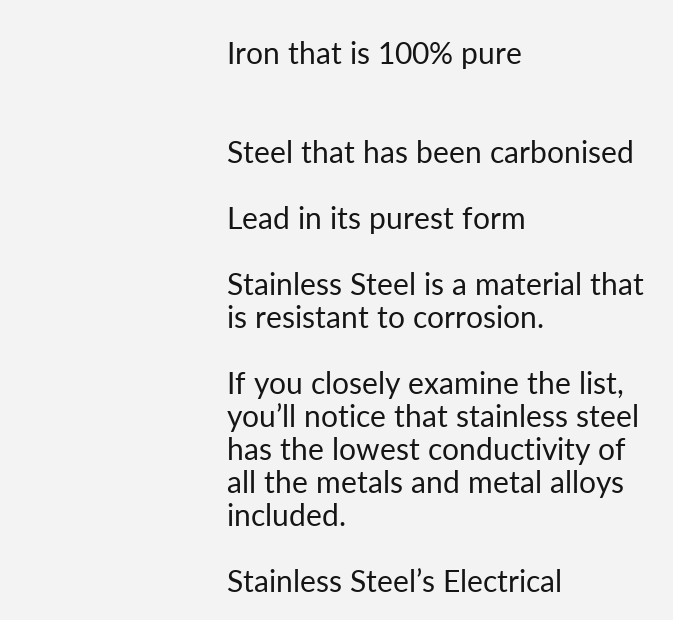Iron that is 100% pure


Steel that has been carbonised

Lead in its purest form

Stainless Steel is a material that is resistant to corrosion.

If you closely examine the list, you’ll notice that stainless steel has the lowest conductivity of all the metals and metal alloys included.

Stainless Steel’s Electrical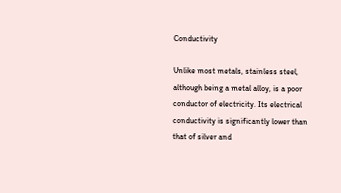Conductivity

Unlike most metals, stainless steel, although being a metal alloy, is a poor conductor of electricity. Its electrical conductivity is significantly lower than that of silver and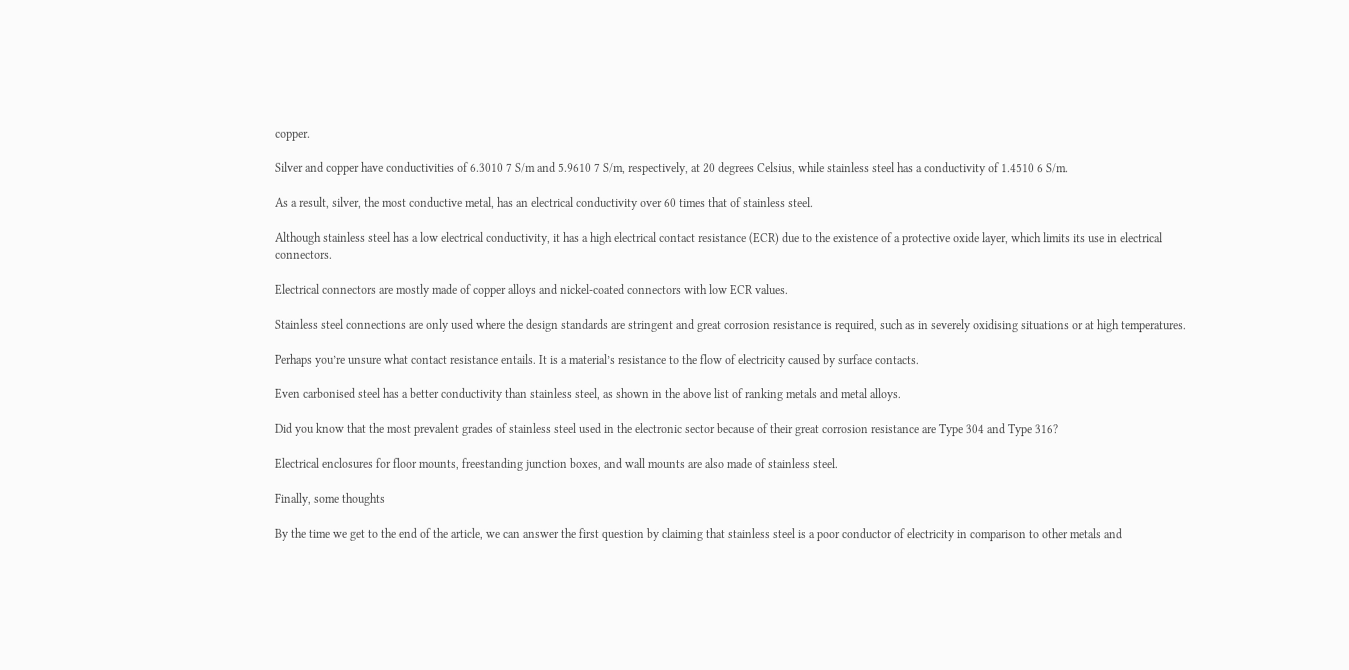copper.

Silver and copper have conductivities of 6.3010 7 S/m and 5.9610 7 S/m, respectively, at 20 degrees Celsius, while stainless steel has a conductivity of 1.4510 6 S/m.

As a result, silver, the most conductive metal, has an electrical conductivity over 60 times that of stainless steel.

Although stainless steel has a low electrical conductivity, it has a high electrical contact resistance (ECR) due to the existence of a protective oxide layer, which limits its use in electrical connectors.

Electrical connectors are mostly made of copper alloys and nickel-coated connectors with low ECR values.

Stainless steel connections are only used where the design standards are stringent and great corrosion resistance is required, such as in severely oxidising situations or at high temperatures.

Perhaps you’re unsure what contact resistance entails. It is a material’s resistance to the flow of electricity caused by surface contacts.

Even carbonised steel has a better conductivity than stainless steel, as shown in the above list of ranking metals and metal alloys.

Did you know that the most prevalent grades of stainless steel used in the electronic sector because of their great corrosion resistance are Type 304 and Type 316?

Electrical enclosures for floor mounts, freestanding junction boxes, and wall mounts are also made of stainless steel.

Finally, some thoughts

By the time we get to the end of the article, we can answer the first question by claiming that stainless steel is a poor conductor of electricity in comparison to other metals and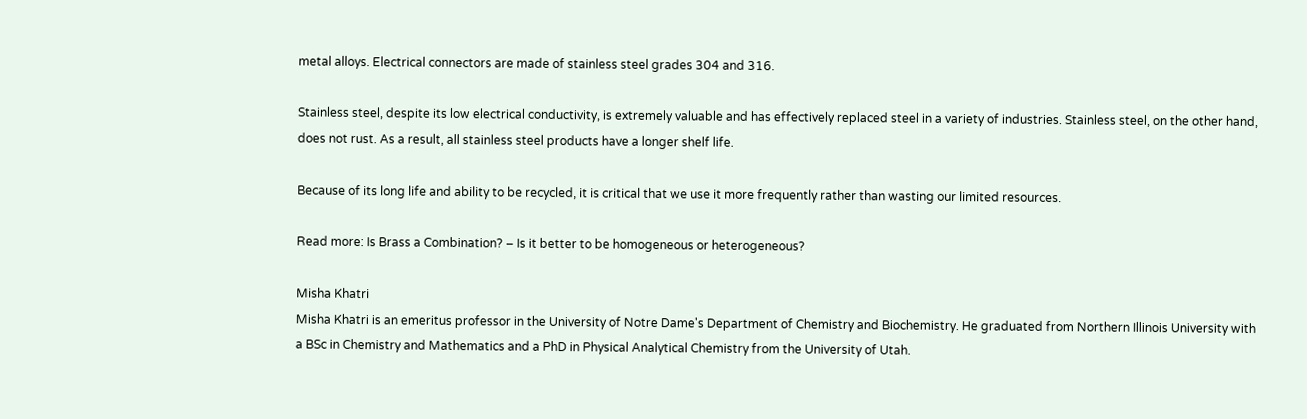metal alloys. Electrical connectors are made of stainless steel grades 304 and 316.

Stainless steel, despite its low electrical conductivity, is extremely valuable and has effectively replaced steel in a variety of industries. Stainless steel, on the other hand, does not rust. As a result, all stainless steel products have a longer shelf life.

Because of its long life and ability to be recycled, it is critical that we use it more frequently rather than wasting our limited resources.

Read more: Is Brass a Combination? – Is it better to be homogeneous or heterogeneous?

Misha Khatri
Misha Khatri is an emeritus professor in the University of Notre Dame's Department of Chemistry and Biochemistry. He graduated from Northern Illinois University with a BSc in Chemistry and Mathematics and a PhD in Physical Analytical Chemistry from the University of Utah.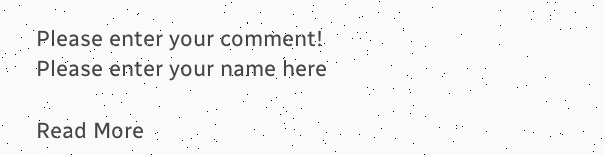Please enter your comment!
Please enter your name here

Read More